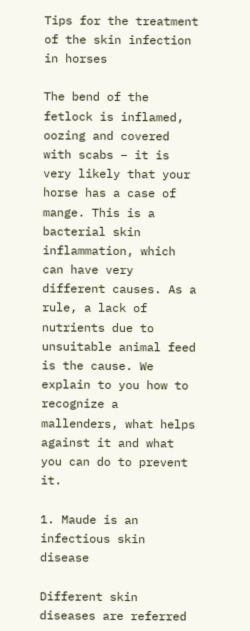Tips for the treatment of the skin infection in horses

The bend of the fetlock is inflamed, oozing and covered with scabs – it is very likely that your horse has a case of mange. This is a bacterial skin inflammation, which can have very different causes. As a rule, a lack of nutrients due to unsuitable animal feed is the cause. We explain to you how to recognize a mallenders, what helps against it and what you can do to prevent it.

1. Maude is an infectious skin disease

Different skin diseases are referred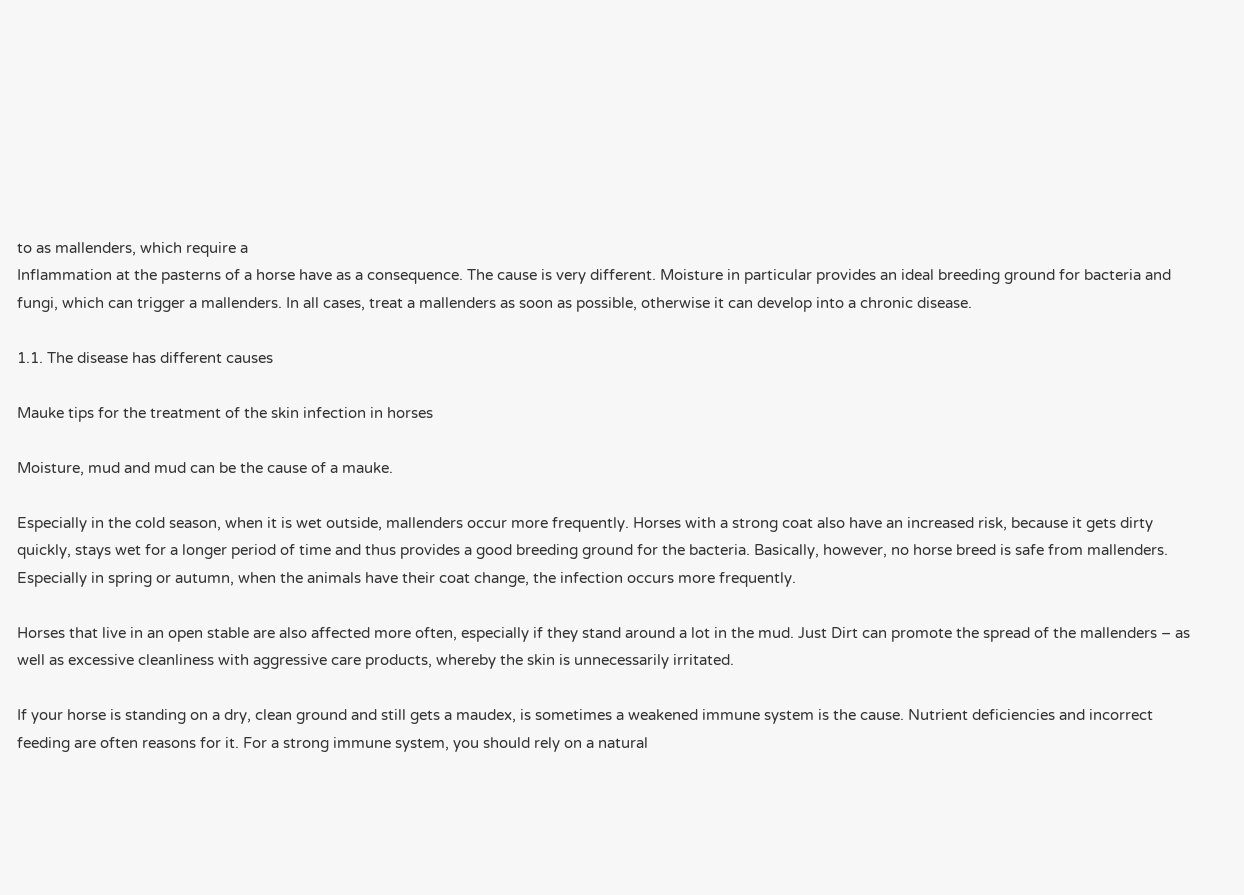to as mallenders, which require a
Inflammation at the pasterns of a horse have as a consequence. The cause is very different. Moisture in particular provides an ideal breeding ground for bacteria and fungi, which can trigger a mallenders. In all cases, treat a mallenders as soon as possible, otherwise it can develop into a chronic disease.

1.1. The disease has different causes

Mauke tips for the treatment of the skin infection in horses

Moisture, mud and mud can be the cause of a mauke.

Especially in the cold season, when it is wet outside, mallenders occur more frequently. Horses with a strong coat also have an increased risk, because it gets dirty quickly, stays wet for a longer period of time and thus provides a good breeding ground for the bacteria. Basically, however, no horse breed is safe from mallenders. Especially in spring or autumn, when the animals have their coat change, the infection occurs more frequently.

Horses that live in an open stable are also affected more often, especially if they stand around a lot in the mud. Just Dirt can promote the spread of the mallenders – as well as excessive cleanliness with aggressive care products, whereby the skin is unnecessarily irritated.

If your horse is standing on a dry, clean ground and still gets a maudex, is sometimes a weakened immune system is the cause. Nutrient deficiencies and incorrect feeding are often reasons for it. For a strong immune system, you should rely on a natural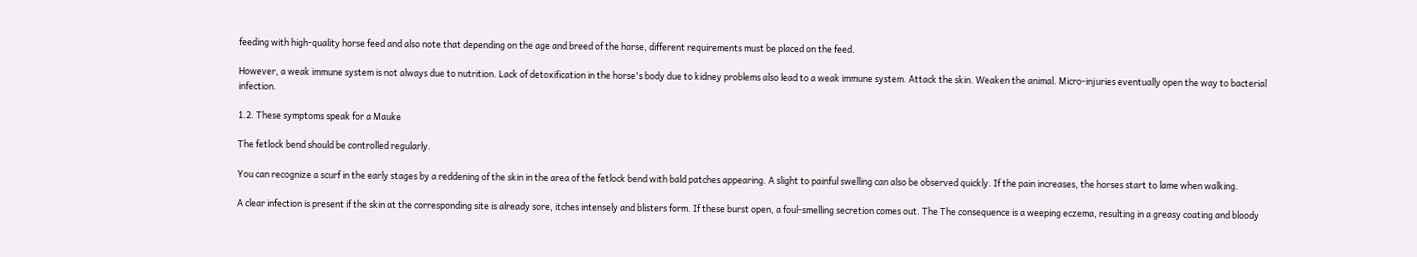feeding with high-quality horse feed and also note that depending on the age and breed of the horse, different requirements must be placed on the feed.

However, a weak immune system is not always due to nutrition. Lack of detoxification in the horse's body due to kidney problems also lead to a weak immune system. Attack the skin. Weaken the animal. Micro-injuries eventually open the way to bacterial infection.

1.2. These symptoms speak for a Mauke

The fetlock bend should be controlled regularly.

You can recognize a scurf in the early stages by a reddening of the skin in the area of the fetlock bend with bald patches appearing. A slight to painful swelling can also be observed quickly. If the pain increases, the horses start to lame when walking.

A clear infection is present if the skin at the corresponding site is already sore, itches intensely and blisters form. If these burst open, a foul-smelling secretion comes out. The The consequence is a weeping eczema, resulting in a greasy coating and bloody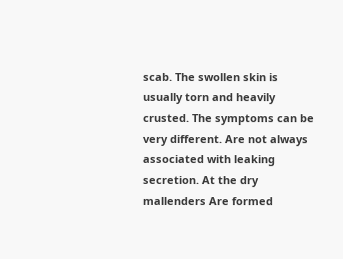scab. The swollen skin is usually torn and heavily crusted. The symptoms can be very different. Are not always associated with leaking secretion. At the dry mallenders Are formed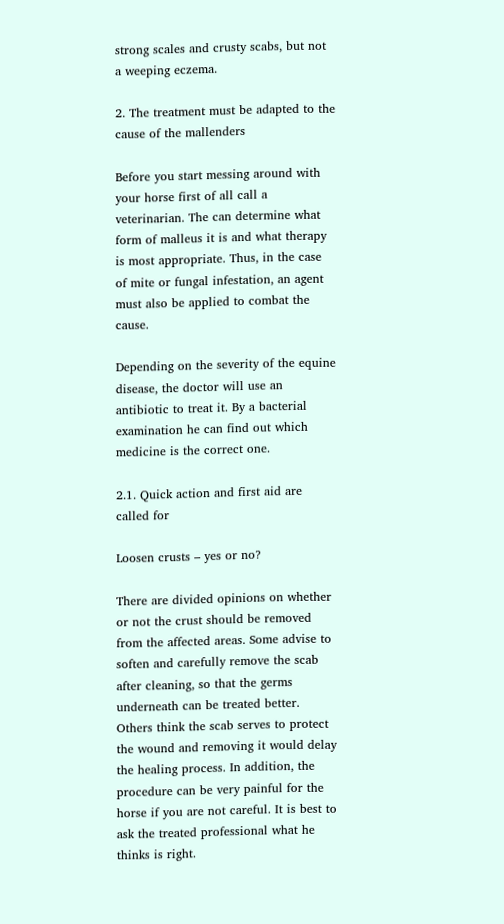strong scales and crusty scabs, but not a weeping eczema.

2. The treatment must be adapted to the cause of the mallenders

Before you start messing around with your horse first of all call a veterinarian. The can determine what form of malleus it is and what therapy is most appropriate. Thus, in the case of mite or fungal infestation, an agent must also be applied to combat the cause.

Depending on the severity of the equine disease, the doctor will use an antibiotic to treat it. By a bacterial examination he can find out which medicine is the correct one.

2.1. Quick action and first aid are called for

Loosen crusts – yes or no?

There are divided opinions on whether or not the crust should be removed from the affected areas. Some advise to soften and carefully remove the scab after cleaning, so that the germs underneath can be treated better. Others think the scab serves to protect the wound and removing it would delay the healing process. In addition, the procedure can be very painful for the horse if you are not careful. It is best to ask the treated professional what he thinks is right.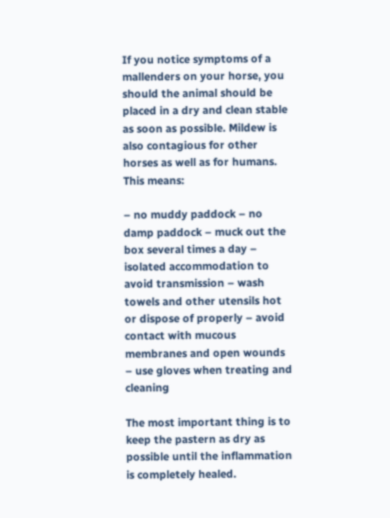If you notice symptoms of a mallenders on your horse, you should the animal should be placed in a dry and clean stable as soon as possible. Mildew is also contagious for other horses as well as for humans. This means:

– no muddy paddock – no damp paddock – muck out the box several times a day – isolated accommodation to avoid transmission – wash towels and other utensils hot or dispose of properly – avoid contact with mucous membranes and open wounds – use gloves when treating and cleaning

The most important thing is to keep the pastern as dry as possible until the inflammation is completely healed.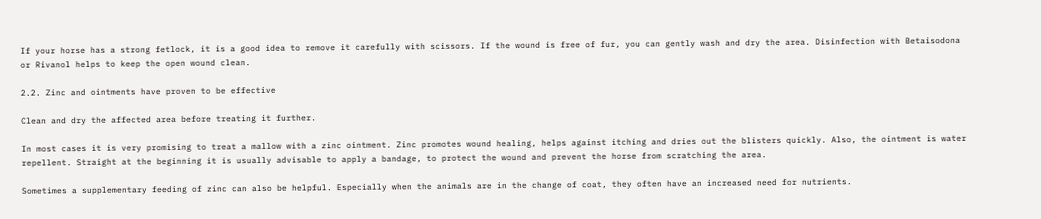If your horse has a strong fetlock, it is a good idea to remove it carefully with scissors. If the wound is free of fur, you can gently wash and dry the area. Disinfection with Betaisodona or Rivanol helps to keep the open wound clean.

2.2. Zinc and ointments have proven to be effective

Clean and dry the affected area before treating it further.

In most cases it is very promising to treat a mallow with a zinc ointment. Zinc promotes wound healing, helps against itching and dries out the blisters quickly. Also, the ointment is water repellent. Straight at the beginning it is usually advisable to apply a bandage, to protect the wound and prevent the horse from scratching the area.

Sometimes a supplementary feeding of zinc can also be helpful. Especially when the animals are in the change of coat, they often have an increased need for nutrients.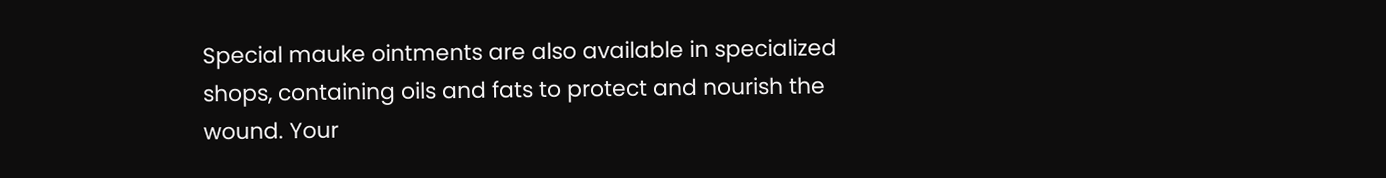Special mauke ointments are also available in specialized shops, containing oils and fats to protect and nourish the wound. Your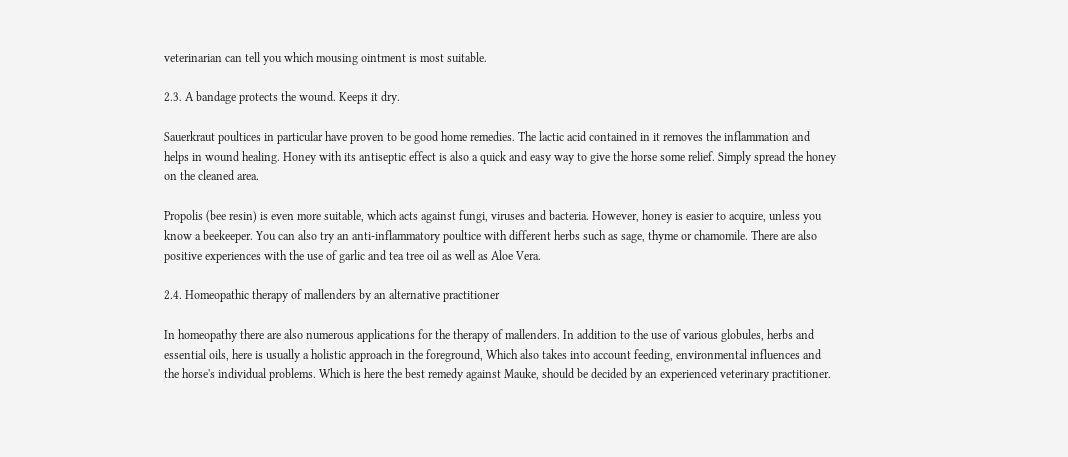veterinarian can tell you which mousing ointment is most suitable.

2.3. A bandage protects the wound. Keeps it dry.

Sauerkraut poultices in particular have proven to be good home remedies. The lactic acid contained in it removes the inflammation and helps in wound healing. Honey with its antiseptic effect is also a quick and easy way to give the horse some relief. Simply spread the honey on the cleaned area.

Propolis (bee resin) is even more suitable, which acts against fungi, viruses and bacteria. However, honey is easier to acquire, unless you know a beekeeper. You can also try an anti-inflammatory poultice with different herbs such as sage, thyme or chamomile. There are also positive experiences with the use of garlic and tea tree oil as well as Aloe Vera.

2.4. Homeopathic therapy of mallenders by an alternative practitioner

In homeopathy there are also numerous applications for the therapy of mallenders. In addition to the use of various globules, herbs and essential oils, here is usually a holistic approach in the foreground, Which also takes into account feeding, environmental influences and the horse's individual problems. Which is here the best remedy against Mauke, should be decided by an experienced veterinary practitioner.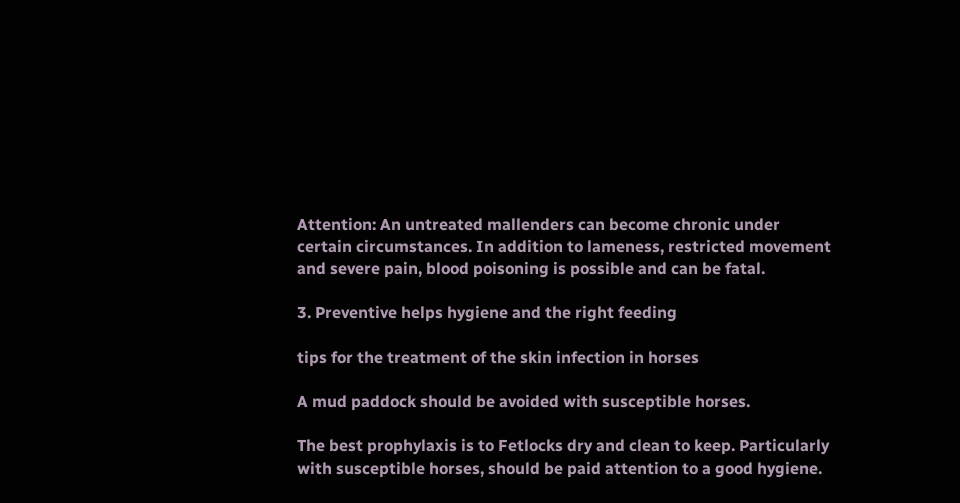Attention: An untreated mallenders can become chronic under certain circumstances. In addition to lameness, restricted movement and severe pain, blood poisoning is possible and can be fatal.

3. Preventive helps hygiene and the right feeding

tips for the treatment of the skin infection in horses

A mud paddock should be avoided with susceptible horses.

The best prophylaxis is to Fetlocks dry and clean to keep. Particularly with susceptible horses, should be paid attention to a good hygiene.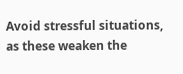Avoid stressful situations, as these weaken the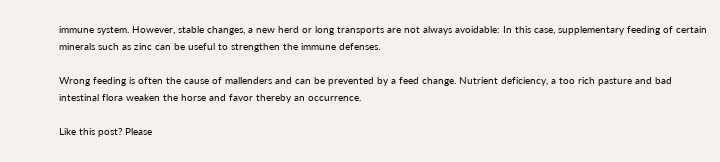immune system. However, stable changes, a new herd or long transports are not always avoidable: In this case, supplementary feeding of certain minerals such as zinc can be useful to strengthen the immune defenses.

Wrong feeding is often the cause of mallenders and can be prevented by a feed change. Nutrient deficiency, a too rich pasture and bad intestinal flora weaken the horse and favor thereby an occurrence.

Like this post? Please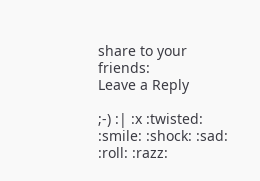share to your friends:
Leave a Reply

;-) :| :x :twisted: :smile: :shock: :sad: :roll: :razz: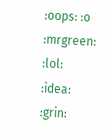:oops: :o :mrgreen: :lol: :idea: :grin: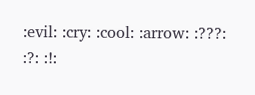:evil: :cry: :cool: :arrow: :???: :?: :!: